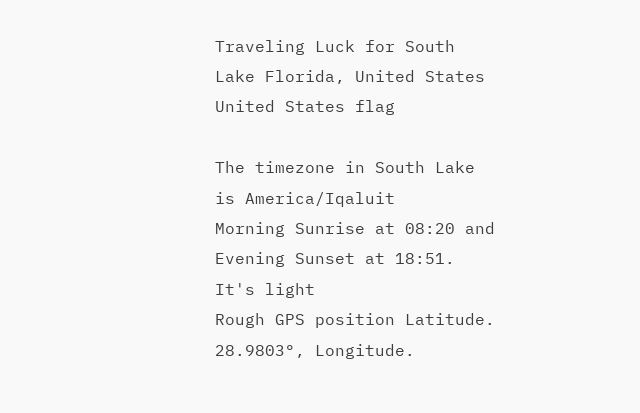Traveling Luck for South Lake Florida, United States United States flag

The timezone in South Lake is America/Iqaluit
Morning Sunrise at 08:20 and Evening Sunset at 18:51. It's light
Rough GPS position Latitude. 28.9803°, Longitude.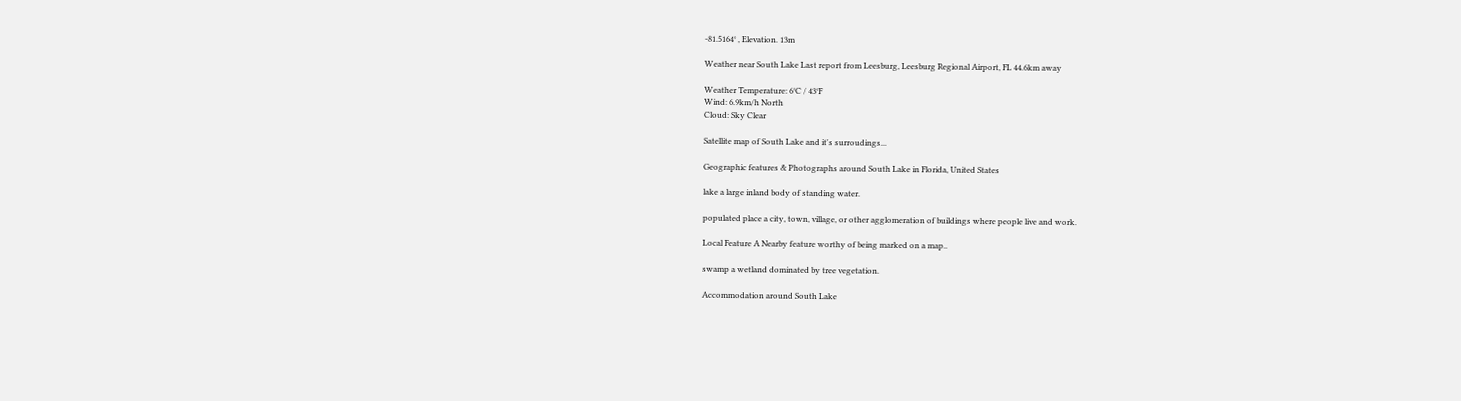-81.5164° , Elevation. 13m

Weather near South Lake Last report from Leesburg, Leesburg Regional Airport, FL 44.6km away

Weather Temperature: 6°C / 43°F
Wind: 6.9km/h North
Cloud: Sky Clear

Satellite map of South Lake and it's surroudings...

Geographic features & Photographs around South Lake in Florida, United States

lake a large inland body of standing water.

populated place a city, town, village, or other agglomeration of buildings where people live and work.

Local Feature A Nearby feature worthy of being marked on a map..

swamp a wetland dominated by tree vegetation.

Accommodation around South Lake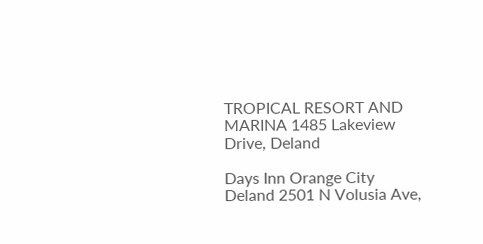TROPICAL RESORT AND MARINA 1485 Lakeview Drive, Deland

Days Inn Orange City Deland 2501 N Volusia Ave,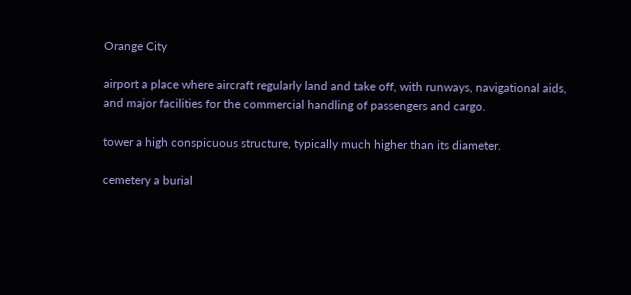Orange City

airport a place where aircraft regularly land and take off, with runways, navigational aids, and major facilities for the commercial handling of passengers and cargo.

tower a high conspicuous structure, typically much higher than its diameter.

cemetery a burial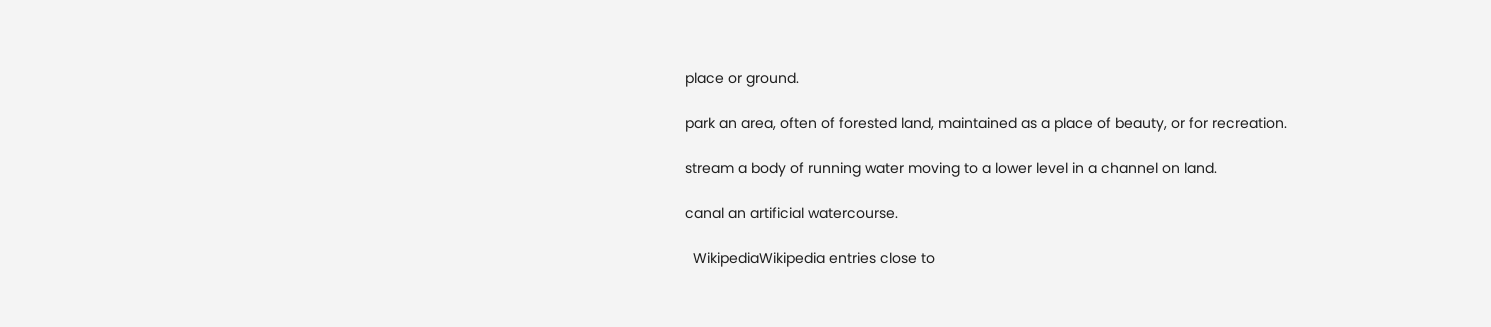place or ground.

park an area, often of forested land, maintained as a place of beauty, or for recreation.

stream a body of running water moving to a lower level in a channel on land.

canal an artificial watercourse.

  WikipediaWikipedia entries close to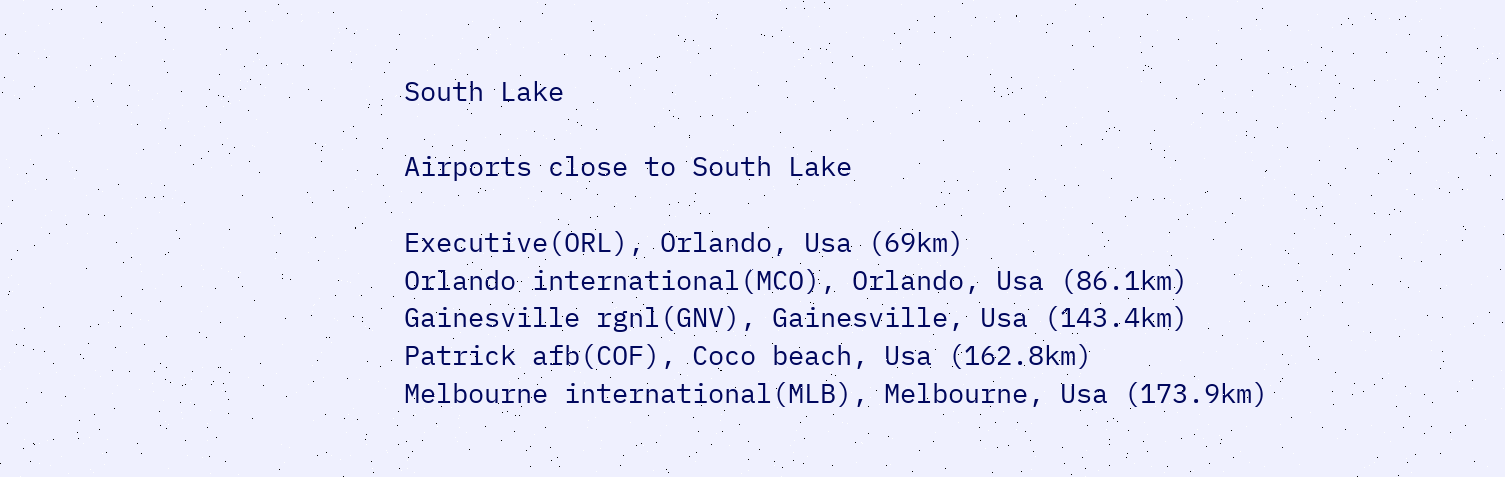South Lake

Airports close to South Lake

Executive(ORL), Orlando, Usa (69km)
Orlando international(MCO), Orlando, Usa (86.1km)
Gainesville rgnl(GNV), Gainesville, Usa (143.4km)
Patrick afb(COF), Coco beach, Usa (162.8km)
Melbourne international(MLB), Melbourne, Usa (173.9km)